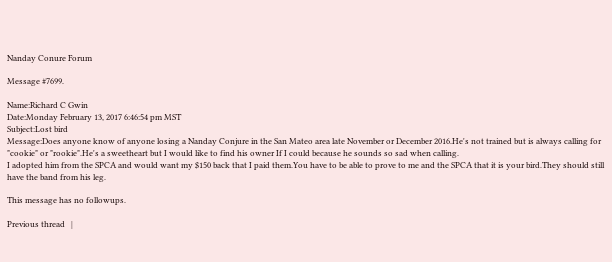Nanday Conure Forum

Message #7699.

Name:Richard C Gwin
Date:Monday February 13, 2017 6:46:54 pm MST
Subject:Lost bird
Message:Does anyone know of anyone losing a Nanday Conjure in the San Mateo area late November or December 2016.He's not trained but is always calling for "cookie" or "rookie".He's a sweetheart but I would like to find his owner If I could because he sounds so sad when calling.
I adopted him from the SPCA and would want my $150 back that I paid them.You have to be able to prove to me and the SPCA that it is your bird.They should still have the band from his leg.

This message has no followups.

Previous thread   |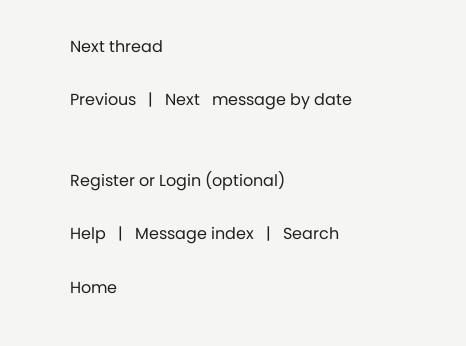Next thread

Previous   |   Next   message by date


Register or Login (optional)

Help   |   Message index   |   Search

Home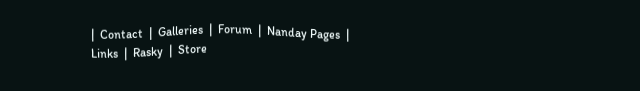|  Contact  |  Galleries  |  Forum  |  Nanday Pages  |  Links  |  Rasky  |  Store